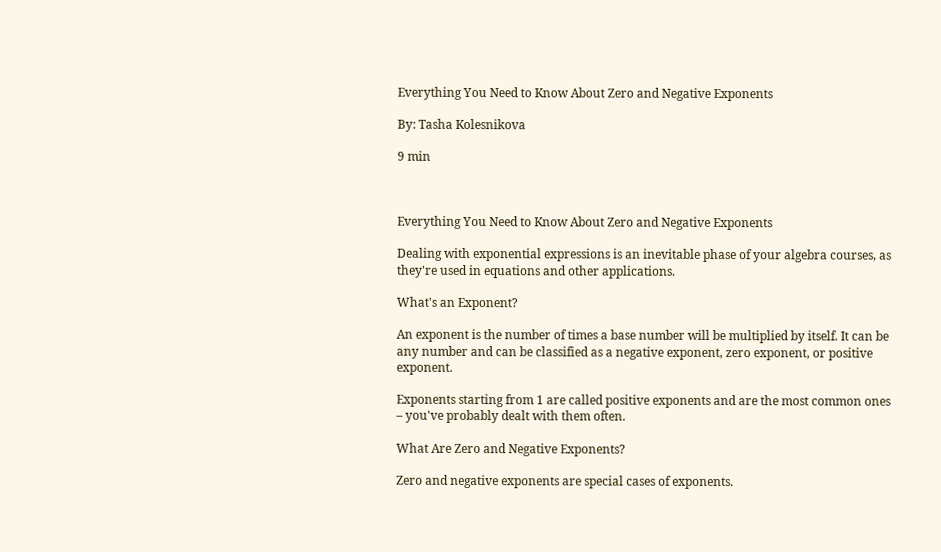Everything You Need to Know About Zero and Negative Exponents

By: Tasha Kolesnikova

9 min



Everything You Need to Know About Zero and Negative Exponents

Dealing with exponential expressions is an inevitable phase of your algebra courses, as they're used in equations and other applications.

What's an Exponent?

An exponent is the number of times a base number will be multiplied by itself. It can be any number and can be classified as a negative exponent, zero exponent, or positive exponent.

Exponents starting from 1 are called positive exponents and are the most common ones – you've probably dealt with them often.

What Are Zero and Negative Exponents?

Zero and negative exponents are special cases of exponents.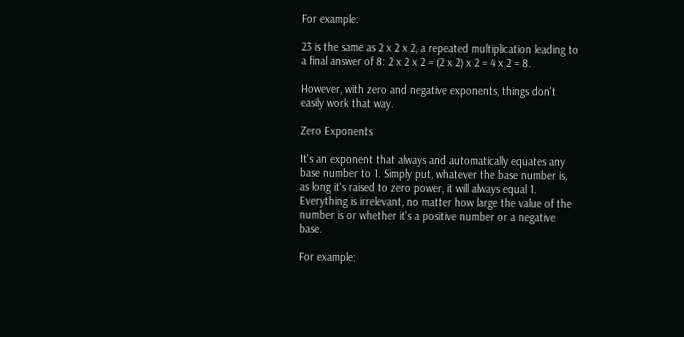For example:

23 is the same as 2 x 2 x 2, a repeated multiplication leading to a final answer of 8: 2 x 2 x 2 = (2 x 2) x 2 = 4 x 2 = 8.

However, with zero and negative exponents, things don't easily work that way.

Zero Exponents

It's an exponent that always and automatically equates any base number to 1. Simply put, whatever the base number is, as long it's raised to zero power, it will always equal 1. Everything is irrelevant, no matter how large the value of the number is or whether it's a positive number or a negative base.

For example: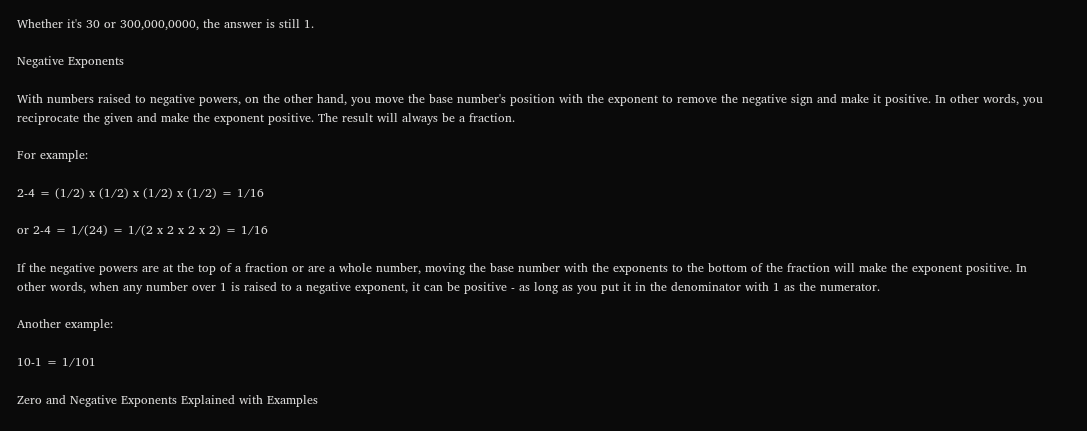Whether it's 30 or 300,000,0000, the answer is still 1.

Negative Exponents

With numbers raised to negative powers, on the other hand, you move the base number's position with the exponent to remove the negative sign and make it positive. In other words, you reciprocate the given and make the exponent positive. The result will always be a fraction.

For example:

2-4 = (1/2) x (1/2) x (1/2) x (1/2) = 1/16

or 2-4 = 1/(24) = 1/(2 x 2 x 2 x 2) = 1/16

If the negative powers are at the top of a fraction or are a whole number, moving the base number with the exponents to the bottom of the fraction will make the exponent positive. In other words, when any number over 1 is raised to a negative exponent, it can be positive - as long as you put it in the denominator with 1 as the numerator.

Another example:

10-1 = 1/101

Zero and Negative Exponents Explained with Examples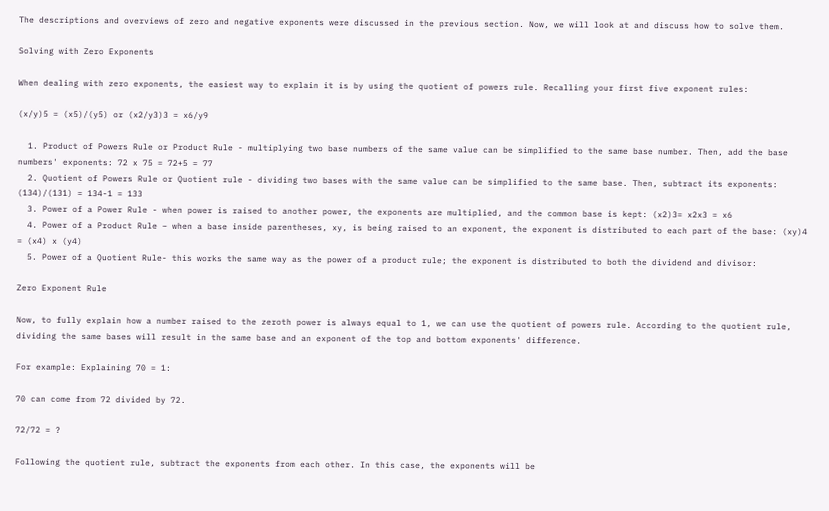The descriptions and overviews of zero and negative exponents were discussed in the previous section. Now, we will look at and discuss how to solve them.

Solving with Zero Exponents

When dealing with zero exponents, the easiest way to explain it is by using the quotient of powers rule. Recalling your first five exponent rules:

(x/y)5 = (x5)/(y5) or (x2/y3)3 = x6/y9

  1. Product of Powers Rule or Product Rule - multiplying two base numbers of the same value can be simplified to the same base number. Then, add the base numbers' exponents: 72 x 75 = 72+5 = 77
  2. Quotient of Powers Rule or Quotient rule - dividing two bases with the same value can be simplified to the same base. Then, subtract its exponents: (134)/(131) = 134-1 = 133
  3. Power of a Power Rule - when power is raised to another power, the exponents are multiplied, and the common base is kept: (x2)3= x2x3 = x6
  4. Power of a Product Rule – when a base inside parentheses, xy, is being raised to an exponent, the exponent is distributed to each part of the base: (xy)4 = (x4) x (y4)
  5. Power of a Quotient Rule- this works the same way as the power of a product rule; the exponent is distributed to both the dividend and divisor:

Zero Exponent Rule

Now, to fully explain how a number raised to the zeroth power is always equal to 1, we can use the quotient of powers rule. According to the quotient rule, dividing the same bases will result in the same base and an exponent of the top and bottom exponents' difference.

For example: Explaining 70 = 1:

70 can come from 72 divided by 72.

72/72 = ?

Following the quotient rule, subtract the exponents from each other. In this case, the exponents will be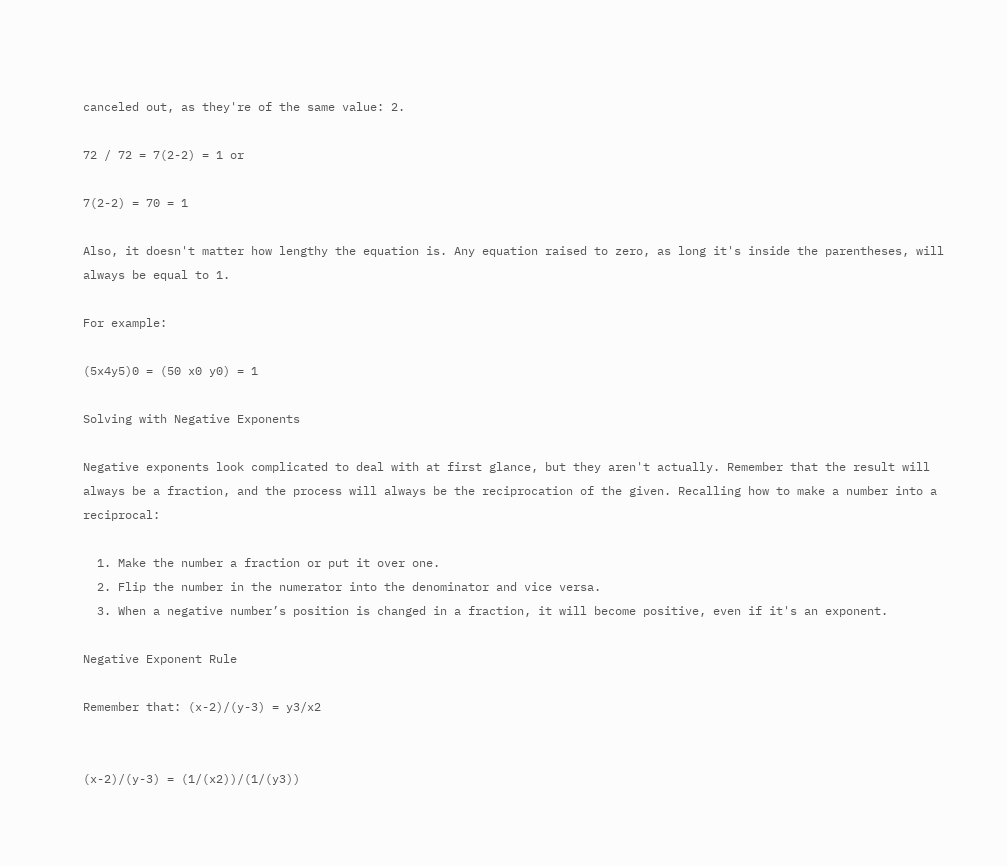canceled out, as they're of the same value: 2.

72 / 72 = 7(2-2) = 1 or

7(2-2) = 70 = 1

Also, it doesn't matter how lengthy the equation is. Any equation raised to zero, as long it's inside the parentheses, will always be equal to 1.

For example:

(5x4y5)0 = (50 x0 y0) = 1

Solving with Negative Exponents

Negative exponents look complicated to deal with at first glance, but they aren't actually. Remember that the result will always be a fraction, and the process will always be the reciprocation of the given. Recalling how to make a number into a reciprocal:

  1. Make the number a fraction or put it over one.
  2. Flip the number in the numerator into the denominator and vice versa.
  3. When a negative number’s position is changed in a fraction, it will become positive, even if it's an exponent.

Negative Exponent Rule

Remember that: (x-2)/(y-3) = y3/x2


(x-2)/(y-3) = (1/(x2))/(1/(y3))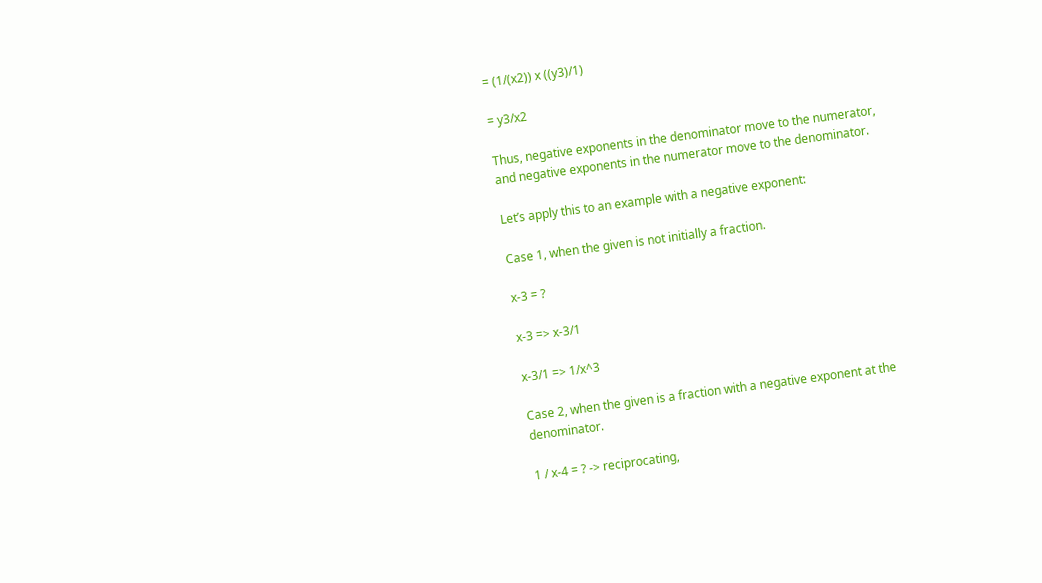= (1/(x2)) x ((y3)/1)

= y3/x2

Thus, negative exponents in the denominator move to the numerator, and negative exponents in the numerator move to the denominator.

Let’s apply this to an example with a negative exponent:

Case 1, when the given is not initially a fraction.

x-3 = ?

x-3 => x-3/1

x-3/1 => 1/x^3

Case 2, when the given is a fraction with a negative exponent at the denominator.

1 / x-4 = ? -> reciprocating,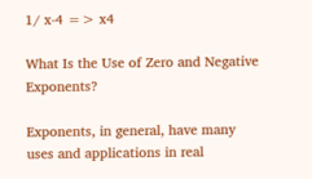1/ x-4 => x4

What Is the Use of Zero and Negative Exponents?

Exponents, in general, have many uses and applications in real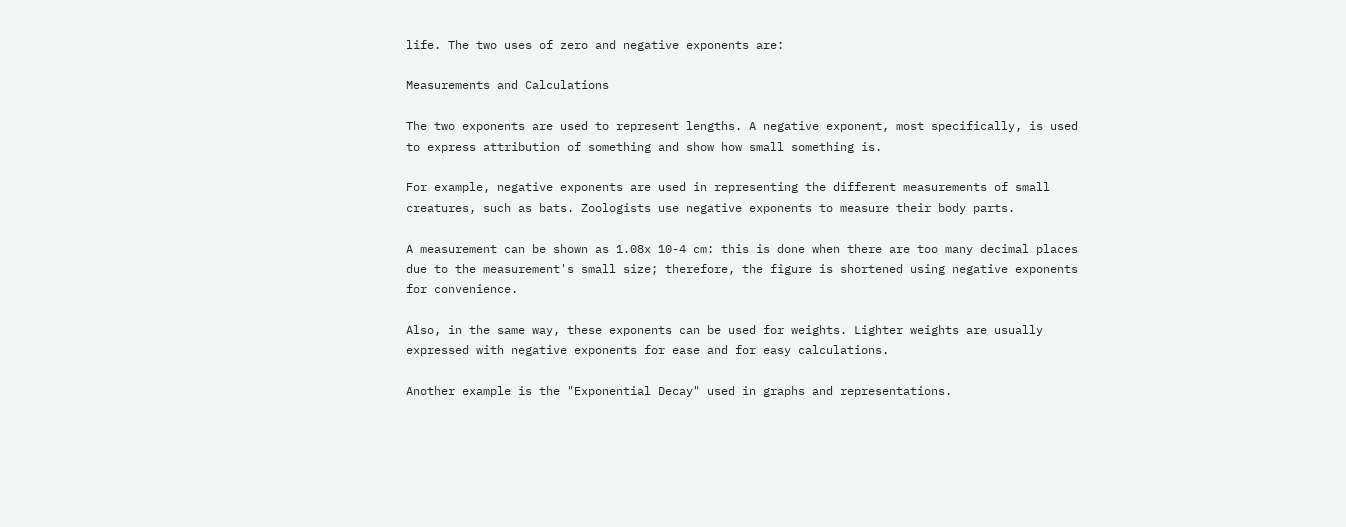life. The two uses of zero and negative exponents are:

Measurements and Calculations

The two exponents are used to represent lengths. A negative exponent, most specifically, is used to express attribution of something and show how small something is.

For example, negative exponents are used in representing the different measurements of small creatures, such as bats. Zoologists use negative exponents to measure their body parts.

A measurement can be shown as 1.08x 10-4 cm: this is done when there are too many decimal places due to the measurement's small size; therefore, the figure is shortened using negative exponents for convenience.

Also, in the same way, these exponents can be used for weights. Lighter weights are usually expressed with negative exponents for ease and for easy calculations.

Another example is the "Exponential Decay" used in graphs and representations.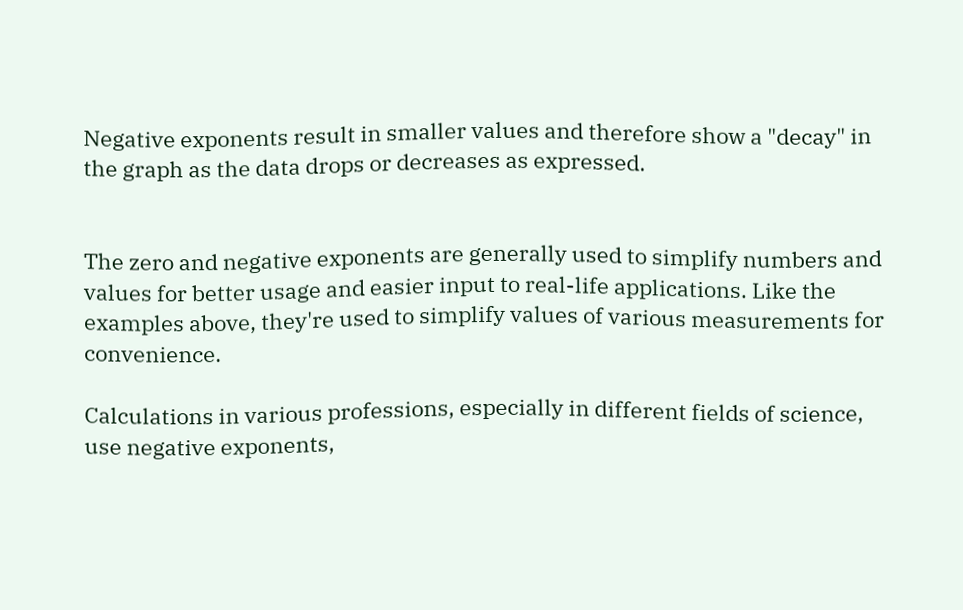Negative exponents result in smaller values and therefore show a "decay" in the graph as the data drops or decreases as expressed.


The zero and negative exponents are generally used to simplify numbers and values for better usage and easier input to real-life applications. Like the examples above, they're used to simplify values of various measurements for convenience.

Calculations in various professions, especially in different fields of science, use negative exponents,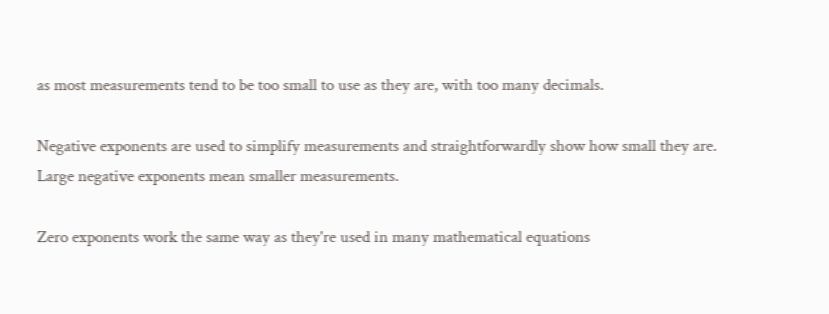as most measurements tend to be too small to use as they are, with too many decimals.

Negative exponents are used to simplify measurements and straightforwardly show how small they are. Large negative exponents mean smaller measurements.

Zero exponents work the same way as they're used in many mathematical equations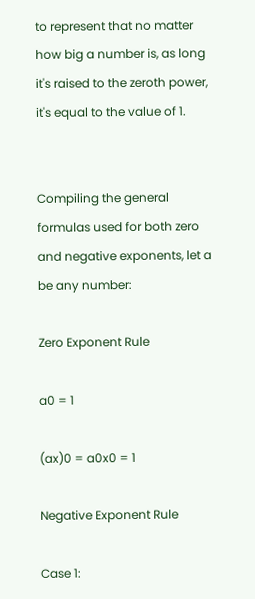to represent that no matter how big a number is, as long it's raised to the zeroth power, it's equal to the value of 1.


Compiling the general formulas used for both zero and negative exponents, let a be any number:

Zero Exponent Rule

a0 = 1

(ax)0 = a0x0 = 1

Negative Exponent Rule

Case 1: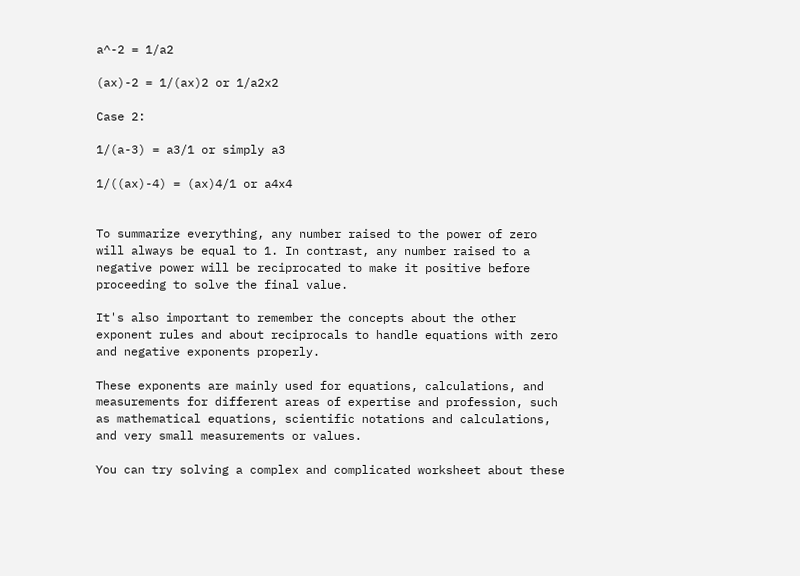a^-2 = 1/a2

(ax)-2 = 1/(ax)2 or 1/a2x2

Case 2:

1/(a-3) = a3/1 or simply a3

1/((ax)-4) = (ax)4/1 or a4x4


To summarize everything, any number raised to the power of zero will always be equal to 1. In contrast, any number raised to a negative power will be reciprocated to make it positive before proceeding to solve the final value.

It's also important to remember the concepts about the other exponent rules and about reciprocals to handle equations with zero and negative exponents properly.

These exponents are mainly used for equations, calculations, and measurements for different areas of expertise and profession, such as mathematical equations, scientific notations and calculations, and very small measurements or values.

You can try solving a complex and complicated worksheet about these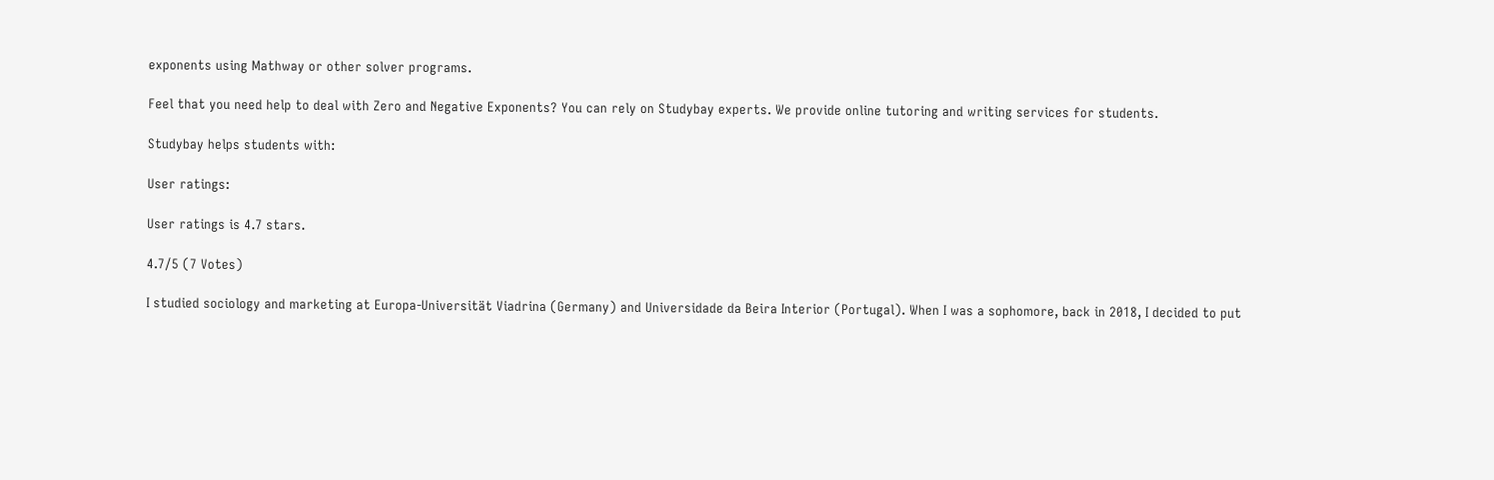exponents using Mathway or other solver programs.

Feel that you need help to deal with Zero and Negative Exponents? You can rely on Studybay experts. We provide online tutoring and writing services for students.

Studybay helps students with:

User ratings:

User ratings is 4.7 stars.

4.7/5 (7 Votes)

I studied sociology and marketing at Europa-Universität Viadrina (Germany) and Universidade da Beira Interior (Portugal). When I was a sophomore, back in 2018, I decided to put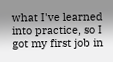what I've learned into practice, so I got my first job in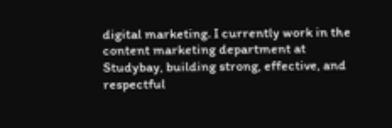digital marketing. I currently work in the content marketing department at Studybay, building strong, effective, and respectful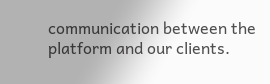communication between the platform and our clients.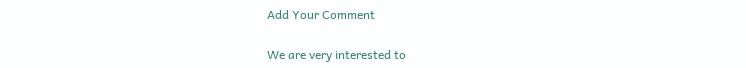Add Your Comment

We are very interested to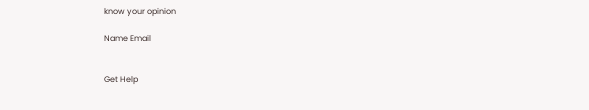know your opinion

Name Email


Get Help